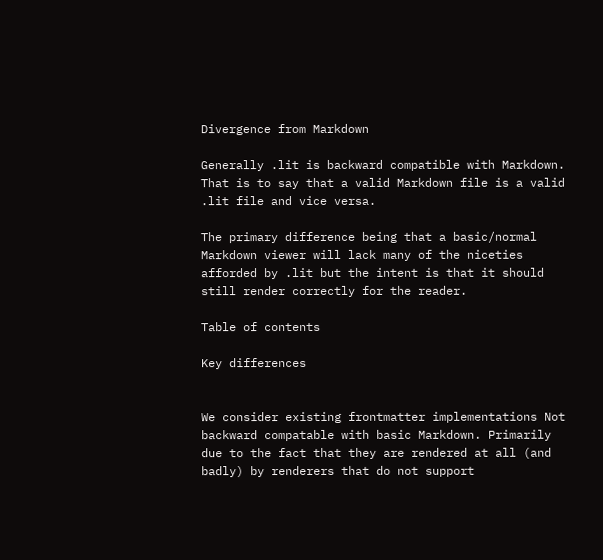Divergence from Markdown

Generally .lit is backward compatible with Markdown. That is to say that a valid Markdown file is a valid .lit file and vice versa.

The primary difference being that a basic/normal Markdown viewer will lack many of the niceties afforded by .lit but the intent is that it should still render correctly for the reader.

Table of contents

Key differences


We consider existing frontmatter implementations Not backward compatable with basic Markdown. Primarily due to the fact that they are rendered at all (and badly) by renderers that do not support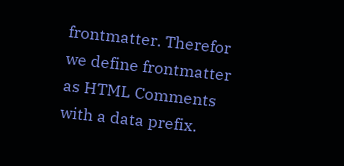frontmatter. Therefor we define frontmatter as HTML Comments with a data prefix.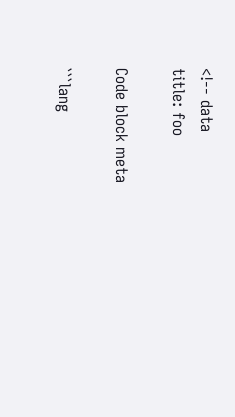<!-- data
title: foo

Code block meta

```lang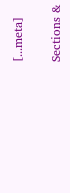[...meta]

Sections &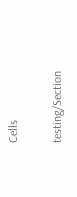Cells

testing/Section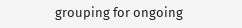grouping for ongoing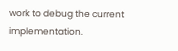work to debug the current implementation.